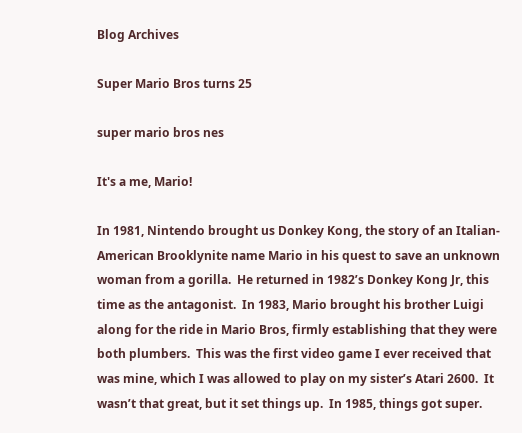Blog Archives

Super Mario Bros turns 25

super mario bros nes

It's a me, Mario!

In 1981, Nintendo brought us Donkey Kong, the story of an Italian-American Brooklynite name Mario in his quest to save an unknown woman from a gorilla.  He returned in 1982’s Donkey Kong Jr, this time as the antagonist.  In 1983, Mario brought his brother Luigi along for the ride in Mario Bros, firmly establishing that they were both plumbers.  This was the first video game I ever received that was mine, which I was allowed to play on my sister’s Atari 2600.  It wasn’t that great, but it set things up.  In 1985, things got super.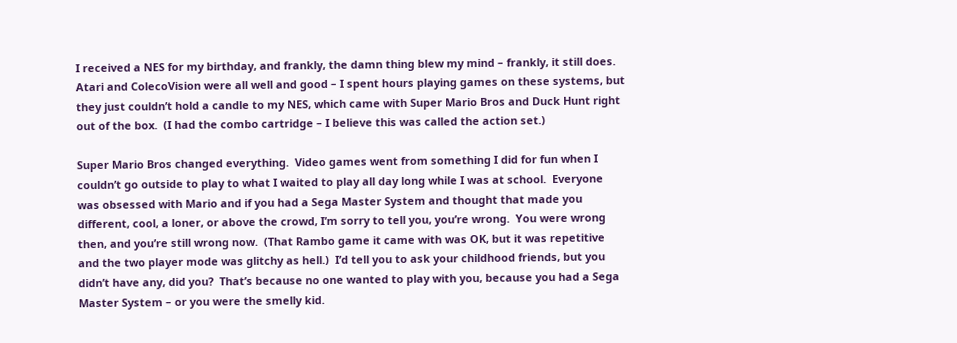I received a NES for my birthday, and frankly, the damn thing blew my mind – frankly, it still does.  Atari and ColecoVision were all well and good – I spent hours playing games on these systems, but they just couldn’t hold a candle to my NES, which came with Super Mario Bros and Duck Hunt right out of the box.  (I had the combo cartridge – I believe this was called the action set.)

Super Mario Bros changed everything.  Video games went from something I did for fun when I couldn’t go outside to play to what I waited to play all day long while I was at school.  Everyone was obsessed with Mario and if you had a Sega Master System and thought that made you different, cool, a loner, or above the crowd, I’m sorry to tell you, you’re wrong.  You were wrong then, and you’re still wrong now.  (That Rambo game it came with was OK, but it was repetitive and the two player mode was glitchy as hell.)  I’d tell you to ask your childhood friends, but you didn’t have any, did you?  That’s because no one wanted to play with you, because you had a Sega Master System – or you were the smelly kid.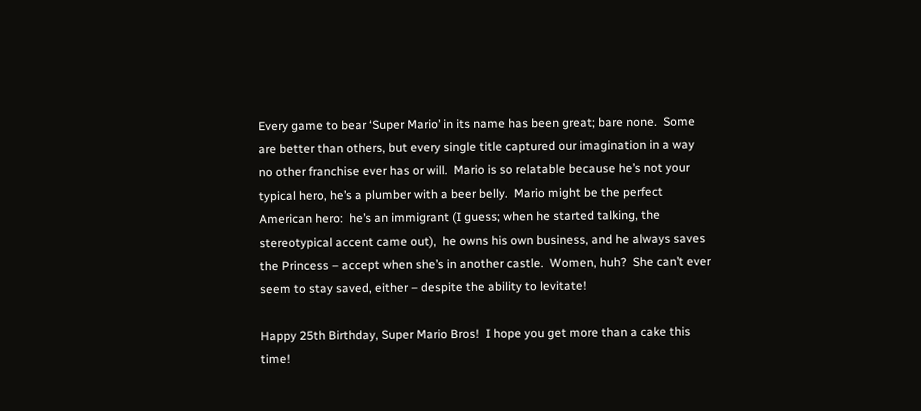Every game to bear ‘Super Mario’ in its name has been great; bare none.  Some are better than others, but every single title captured our imagination in a way no other franchise ever has or will.  Mario is so relatable because he’s not your typical hero, he’s a plumber with a beer belly.  Mario might be the perfect American hero:  he’s an immigrant (I guess; when he started talking, the stereotypical accent came out),  he owns his own business, and he always saves the Princess – accept when she’s in another castle.  Women, huh?  She can’t ever seem to stay saved, either – despite the ability to levitate!

Happy 25th Birthday, Super Mario Bros!  I hope you get more than a cake this time!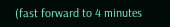(fast forward to 4 minutes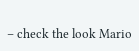– check the look Mario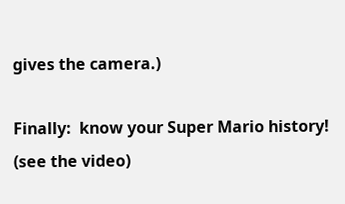gives the camera.)

Finally:  know your Super Mario history! (see the video)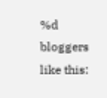%d bloggers like this: